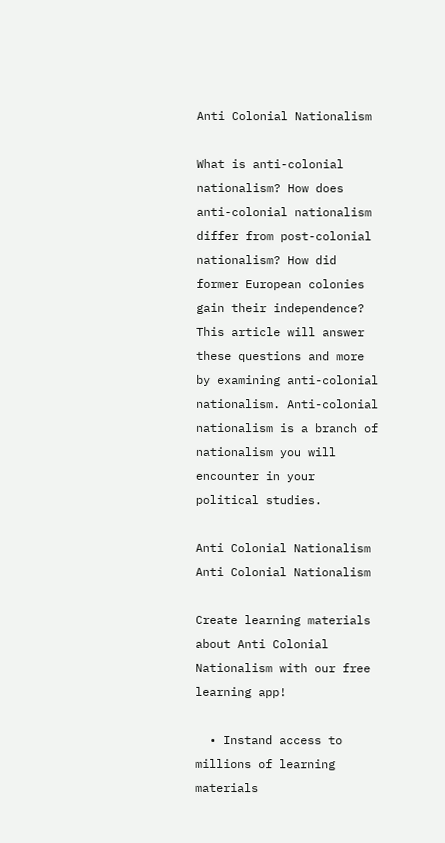Anti Colonial Nationalism

What is anti-colonial nationalism? How does anti-colonial nationalism differ from post-colonial nationalism? How did former European colonies gain their independence? This article will answer these questions and more by examining anti-colonial nationalism. Anti-colonial nationalism is a branch of nationalism you will encounter in your political studies.

Anti Colonial Nationalism Anti Colonial Nationalism

Create learning materials about Anti Colonial Nationalism with our free learning app!

  • Instand access to millions of learning materials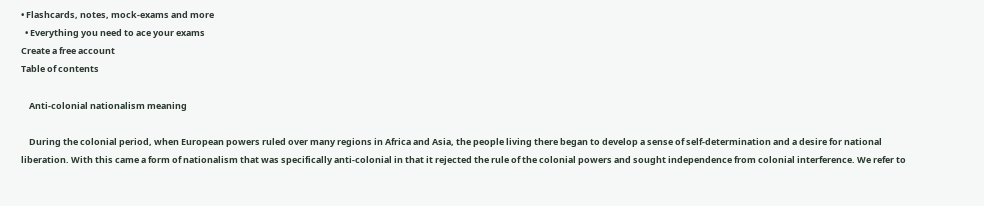• Flashcards, notes, mock-exams and more
  • Everything you need to ace your exams
Create a free account
Table of contents

    Anti-colonial nationalism meaning

    During the colonial period, when European powers ruled over many regions in Africa and Asia, the people living there began to develop a sense of self-determination and a desire for national liberation. With this came a form of nationalism that was specifically anti-colonial in that it rejected the rule of the colonial powers and sought independence from colonial interference. We refer to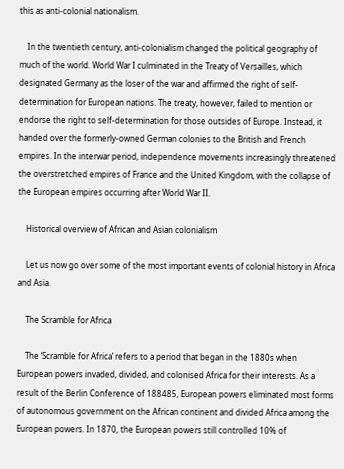this as anti-colonial nationalism.

    In the twentieth century, anti-colonialism changed the political geography of much of the world. World War I culminated in the Treaty of Versailles, which designated Germany as the loser of the war and affirmed the right of self-determination for European nations. The treaty, however, failed to mention or endorse the right to self-determination for those outsides of Europe. Instead, it handed over the formerly-owned German colonies to the British and French empires. In the interwar period, independence movements increasingly threatened the overstretched empires of France and the United Kingdom, with the collapse of the European empires occurring after World War II.

    Historical overview of African and Asian colonialism

    Let us now go over some of the most important events of colonial history in Africa and Asia.

    The Scramble for Africa

    The ‘Scramble for Africa’ refers to a period that began in the 1880s when European powers invaded, divided, and colonised Africa for their interests. As a result of the Berlin Conference of 188485, European powers eliminated most forms of autonomous government on the African continent and divided Africa among the European powers. In 1870, the European powers still controlled 10% of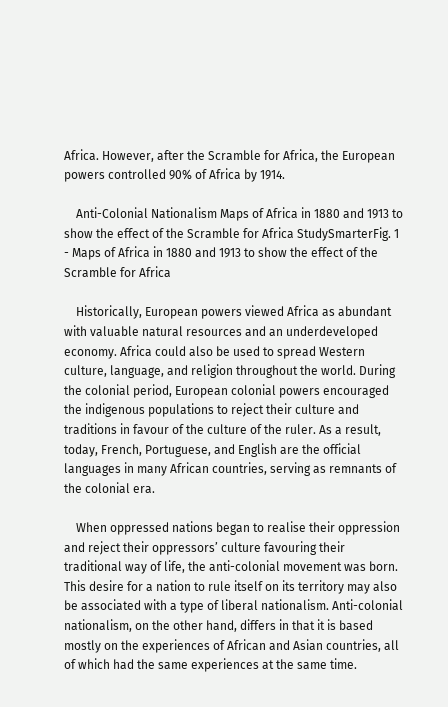Africa. However, after the Scramble for Africa, the European powers controlled 90% of Africa by 1914.

    Anti-Colonial Nationalism Maps of Africa in 1880 and 1913 to show the effect of the Scramble for Africa StudySmarterFig. 1 - Maps of Africa in 1880 and 1913 to show the effect of the Scramble for Africa

    Historically, European powers viewed Africa as abundant with valuable natural resources and an underdeveloped economy. Africa could also be used to spread Western culture, language, and religion throughout the world. During the colonial period, European colonial powers encouraged the indigenous populations to reject their culture and traditions in favour of the culture of the ruler. As a result, today, French, Portuguese, and English are the official languages in many African countries, serving as remnants of the colonial era.

    When oppressed nations began to realise their oppression and reject their oppressors’ culture favouring their traditional way of life, the anti-colonial movement was born. This desire for a nation to rule itself on its territory may also be associated with a type of liberal nationalism. Anti-colonial nationalism, on the other hand, differs in that it is based mostly on the experiences of African and Asian countries, all of which had the same experiences at the same time.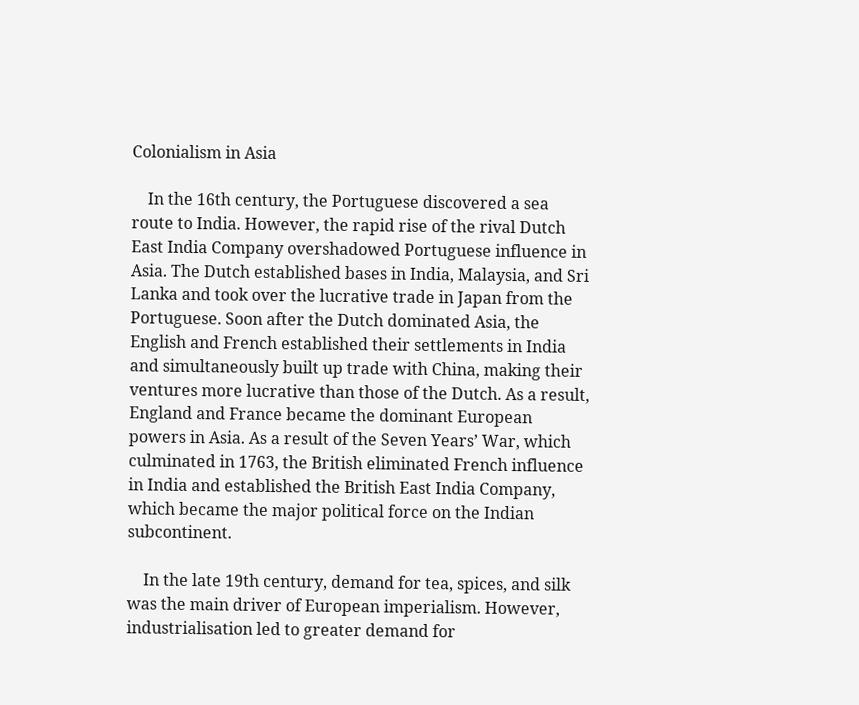Colonialism in Asia

    In the 16th century, the Portuguese discovered a sea route to India. However, the rapid rise of the rival Dutch East India Company overshadowed Portuguese influence in Asia. The Dutch established bases in India, Malaysia, and Sri Lanka and took over the lucrative trade in Japan from the Portuguese. Soon after the Dutch dominated Asia, the English and French established their settlements in India and simultaneously built up trade with China, making their ventures more lucrative than those of the Dutch. As a result, England and France became the dominant European powers in Asia. As a result of the Seven Years’ War, which culminated in 1763, the British eliminated French influence in India and established the British East India Company, which became the major political force on the Indian subcontinent.

    In the late 19th century, demand for tea, spices, and silk was the main driver of European imperialism. However, industrialisation led to greater demand for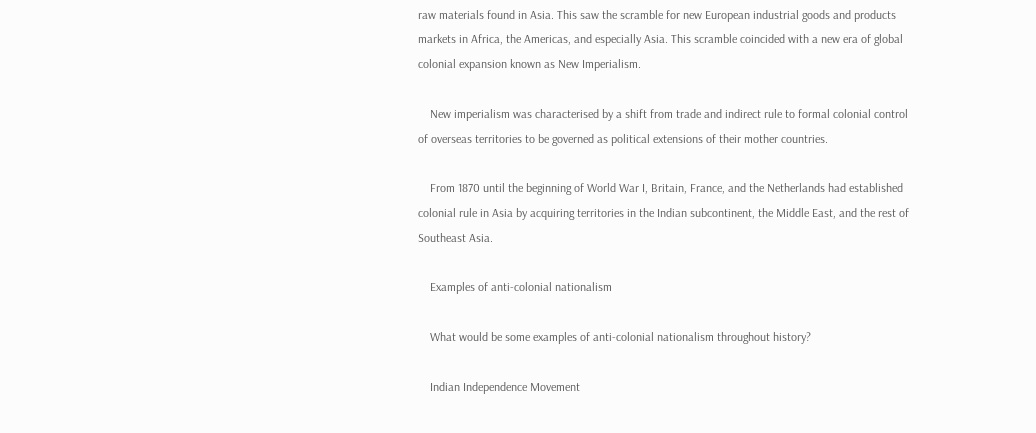raw materials found in Asia. This saw the scramble for new European industrial goods and products markets in Africa, the Americas, and especially Asia. This scramble coincided with a new era of global colonial expansion known as New Imperialism.

    New imperialism was characterised by a shift from trade and indirect rule to formal colonial control of overseas territories to be governed as political extensions of their mother countries.

    From 1870 until the beginning of World War I, Britain, France, and the Netherlands had established colonial rule in Asia by acquiring territories in the Indian subcontinent, the Middle East, and the rest of Southeast Asia.

    Examples of anti-colonial nationalism

    What would be some examples of anti-colonial nationalism throughout history?

    Indian Independence Movement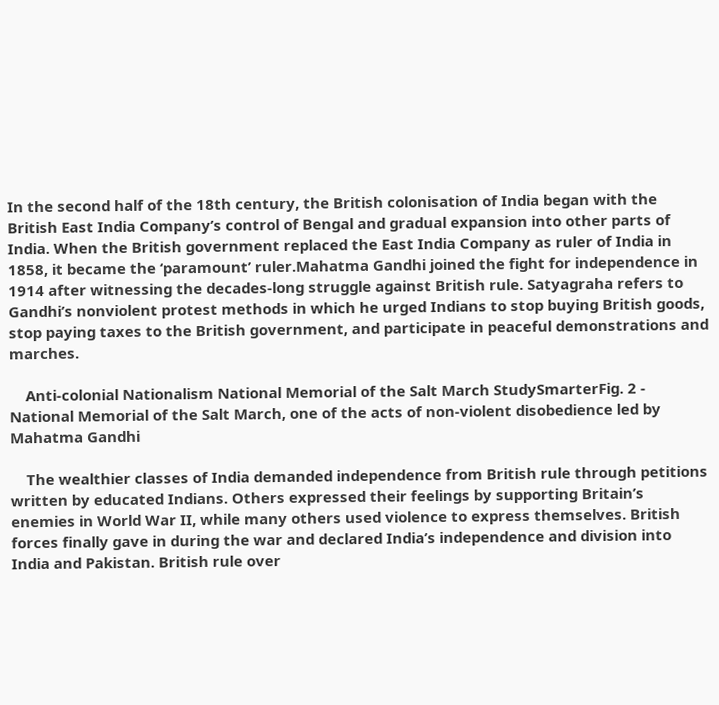In the second half of the 18th century, the British colonisation of India began with the British East India Company’s control of Bengal and gradual expansion into other parts of India. When the British government replaced the East India Company as ruler of India in 1858, it became the ‘paramount’ ruler.Mahatma Gandhi joined the fight for independence in 1914 after witnessing the decades-long struggle against British rule. Satyagraha refers to Gandhi’s nonviolent protest methods in which he urged Indians to stop buying British goods, stop paying taxes to the British government, and participate in peaceful demonstrations and marches.

    Anti-colonial Nationalism National Memorial of the Salt March StudySmarterFig. 2 - National Memorial of the Salt March, one of the acts of non-violent disobedience led by Mahatma Gandhi

    The wealthier classes of India demanded independence from British rule through petitions written by educated Indians. Others expressed their feelings by supporting Britain’s enemies in World War II, while many others used violence to express themselves. British forces finally gave in during the war and declared India’s independence and division into India and Pakistan. British rule over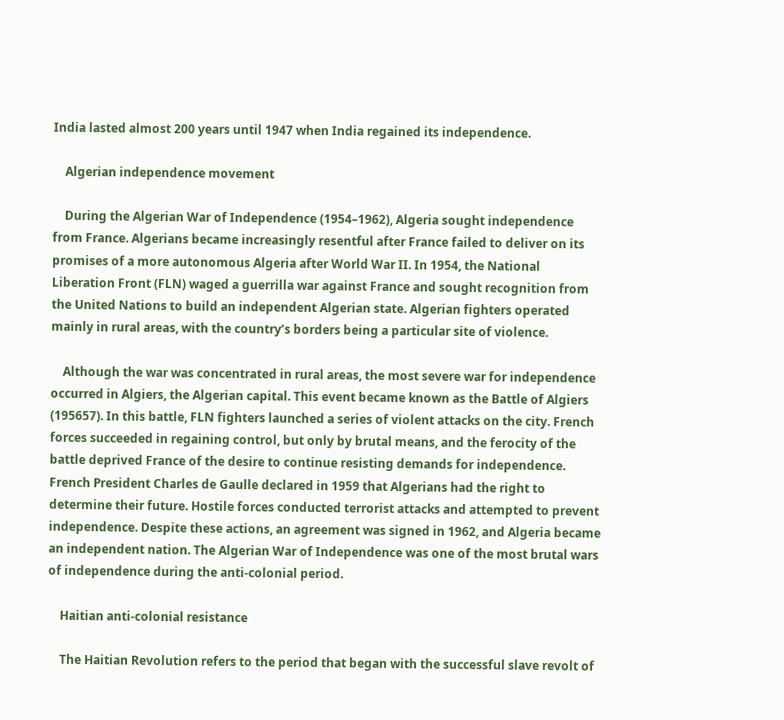India lasted almost 200 years until 1947 when India regained its independence.

    Algerian independence movement

    During the Algerian War of Independence (1954–1962), Algeria sought independence from France. Algerians became increasingly resentful after France failed to deliver on its promises of a more autonomous Algeria after World War II. In 1954, the National Liberation Front (FLN) waged a guerrilla war against France and sought recognition from the United Nations to build an independent Algerian state. Algerian fighters operated mainly in rural areas, with the country’s borders being a particular site of violence.

    Although the war was concentrated in rural areas, the most severe war for independence occurred in Algiers, the Algerian capital. This event became known as the Battle of Algiers (195657). In this battle, FLN fighters launched a series of violent attacks on the city. French forces succeeded in regaining control, but only by brutal means, and the ferocity of the battle deprived France of the desire to continue resisting demands for independence. French President Charles de Gaulle declared in 1959 that Algerians had the right to determine their future. Hostile forces conducted terrorist attacks and attempted to prevent independence. Despite these actions, an agreement was signed in 1962, and Algeria became an independent nation. The Algerian War of Independence was one of the most brutal wars of independence during the anti-colonial period.

    Haitian anti-colonial resistance

    The Haitian Revolution refers to the period that began with the successful slave revolt of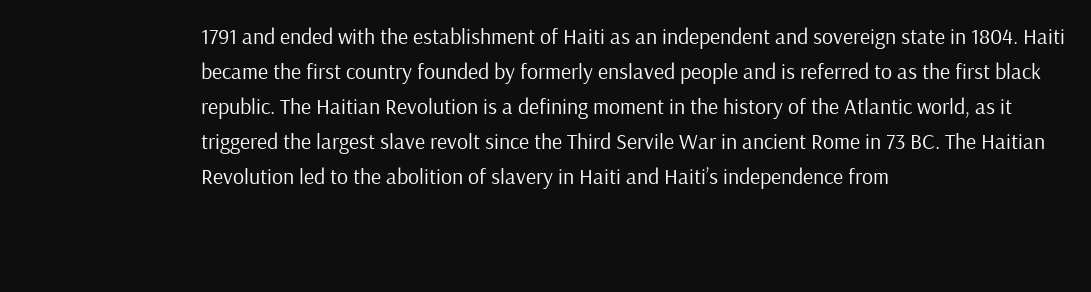1791 and ended with the establishment of Haiti as an independent and sovereign state in 1804. Haiti became the first country founded by formerly enslaved people and is referred to as the first black republic. The Haitian Revolution is a defining moment in the history of the Atlantic world, as it triggered the largest slave revolt since the Third Servile War in ancient Rome in 73 BC. The Haitian Revolution led to the abolition of slavery in Haiti and Haiti’s independence from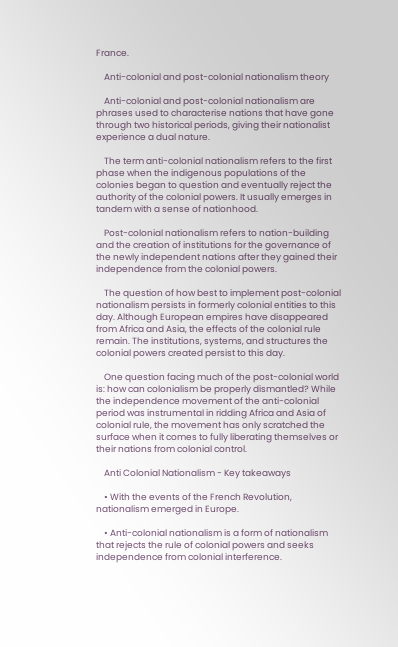France.

    Anti-colonial and post-colonial nationalism theory

    Anti-colonial and post-colonial nationalism are phrases used to characterise nations that have gone through two historical periods, giving their nationalist experience a dual nature.

    The term anti-colonial nationalism refers to the first phase when the indigenous populations of the colonies began to question and eventually reject the authority of the colonial powers. It usually emerges in tandem with a sense of nationhood.

    Post-colonial nationalism refers to nation-building and the creation of institutions for the governance of the newly independent nations after they gained their independence from the colonial powers.

    The question of how best to implement post-colonial nationalism persists in formerly colonial entities to this day. Although European empires have disappeared from Africa and Asia, the effects of the colonial rule remain. The institutions, systems, and structures the colonial powers created persist to this day.

    One question facing much of the post-colonial world is: how can colonialism be properly dismantled? While the independence movement of the anti-colonial period was instrumental in ridding Africa and Asia of colonial rule, the movement has only scratched the surface when it comes to fully liberating themselves or their nations from colonial control.

    Anti Colonial Nationalism - Key takeaways

    • With the events of the French Revolution, nationalism emerged in Europe.

    • Anti-colonial nationalism is a form of nationalism that rejects the rule of colonial powers and seeks independence from colonial interference.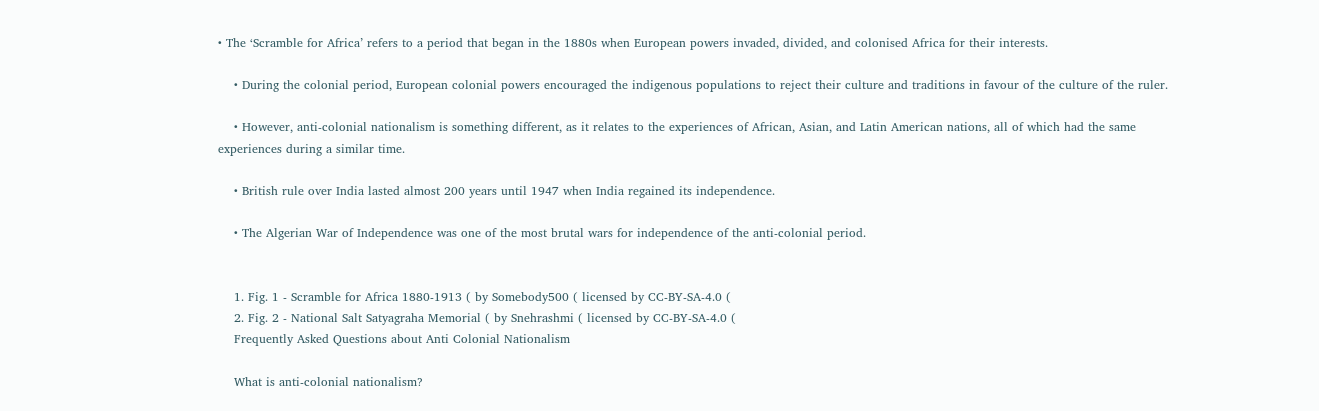• The ‘Scramble for Africa’ refers to a period that began in the 1880s when European powers invaded, divided, and colonised Africa for their interests.

    • During the colonial period, European colonial powers encouraged the indigenous populations to reject their culture and traditions in favour of the culture of the ruler.

    • However, anti-colonial nationalism is something different, as it relates to the experiences of African, Asian, and Latin American nations, all of which had the same experiences during a similar time.

    • British rule over India lasted almost 200 years until 1947 when India regained its independence.

    • The Algerian War of Independence was one of the most brutal wars for independence of the anti-colonial period.


    1. Fig. 1 - Scramble for Africa 1880-1913 ( by Somebody500 ( licensed by CC-BY-SA-4.0 (
    2. Fig. 2 - National Salt Satyagraha Memorial ( by Snehrashmi ( licensed by CC-BY-SA-4.0 (
    Frequently Asked Questions about Anti Colonial Nationalism

    What is anti-colonial nationalism?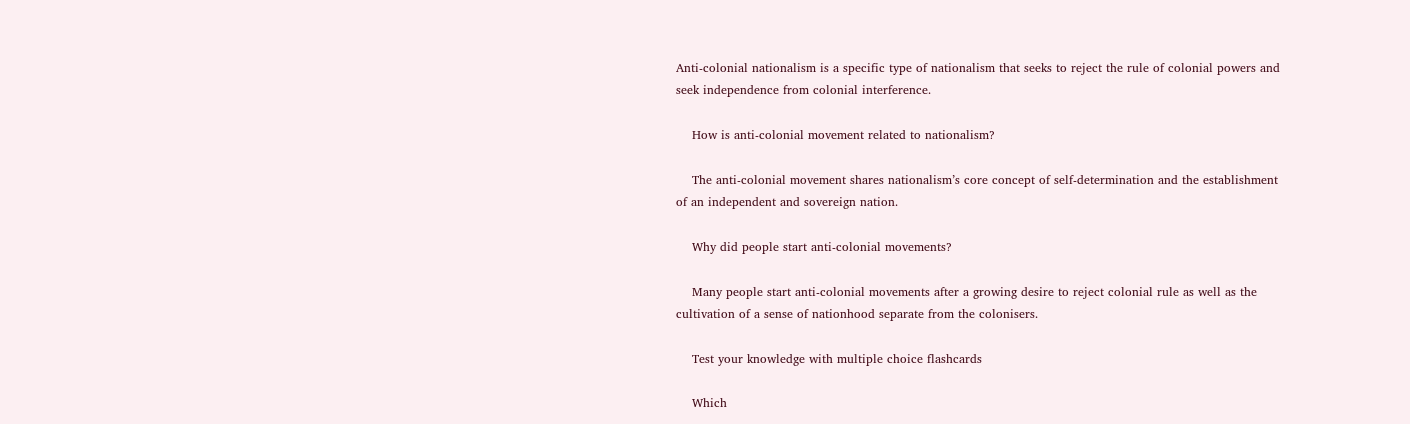Anti-colonial nationalism is a specific type of nationalism that seeks to reject the rule of colonial powers and seek independence from colonial interference.

    How is anti-colonial movement related to nationalism?

    The anti-colonial movement shares nationalism’s core concept of self-determination and the establishment of an independent and sovereign nation.

    Why did people start anti-colonial movements?

    Many people start anti-colonial movements after a growing desire to reject colonial rule as well as the cultivation of a sense of nationhood separate from the colonisers.

    Test your knowledge with multiple choice flashcards

    Which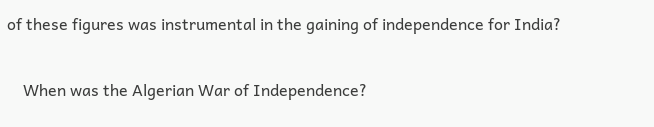of these figures was instrumental in the gaining of independence for India?

    When was the Algerian War of Independence?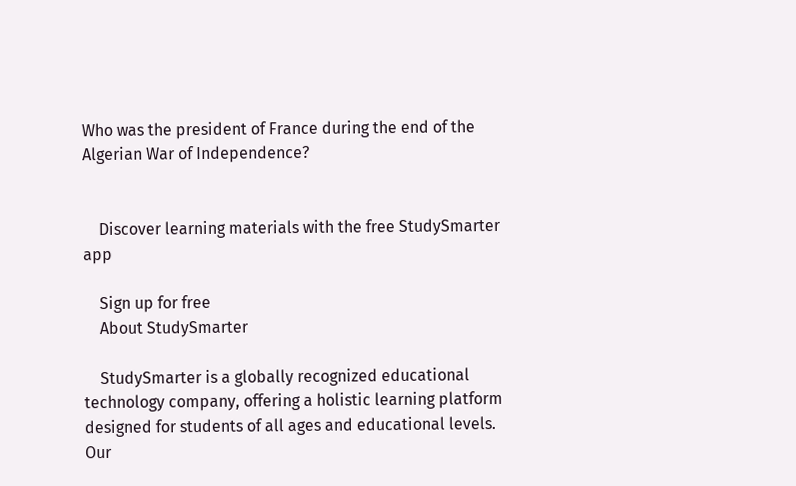Who was the president of France during the end of the Algerian War of Independence?


    Discover learning materials with the free StudySmarter app

    Sign up for free
    About StudySmarter

    StudySmarter is a globally recognized educational technology company, offering a holistic learning platform designed for students of all ages and educational levels. Our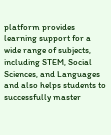platform provides learning support for a wide range of subjects, including STEM, Social Sciences, and Languages and also helps students to successfully master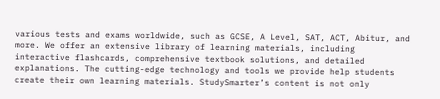various tests and exams worldwide, such as GCSE, A Level, SAT, ACT, Abitur, and more. We offer an extensive library of learning materials, including interactive flashcards, comprehensive textbook solutions, and detailed explanations. The cutting-edge technology and tools we provide help students create their own learning materials. StudySmarter’s content is not only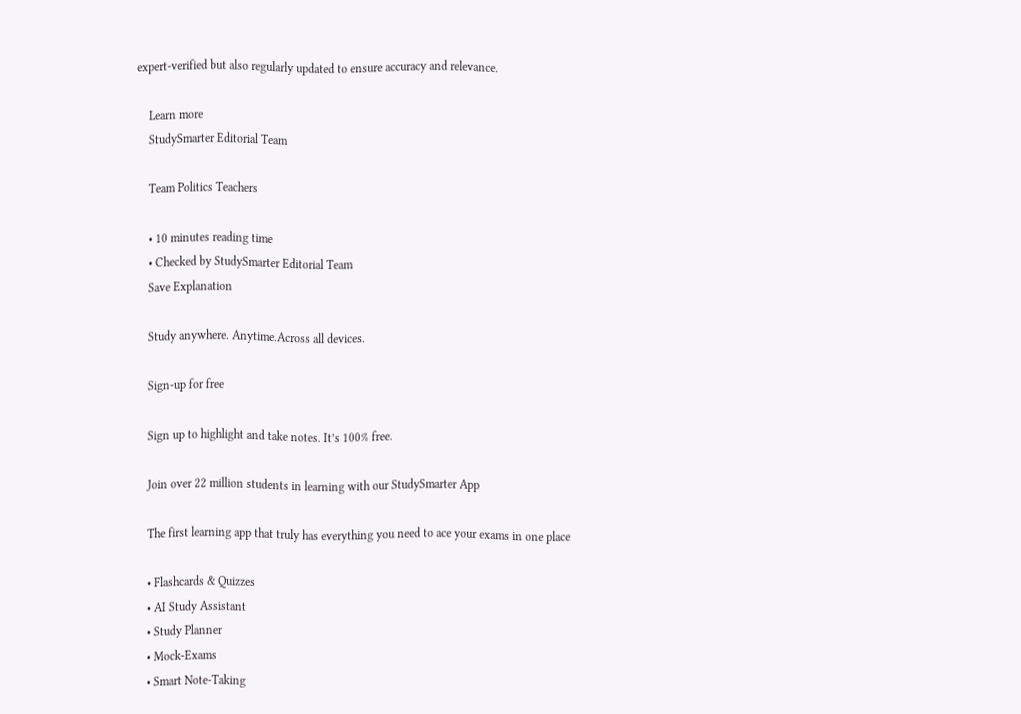expert-verified but also regularly updated to ensure accuracy and relevance.

    Learn more
    StudySmarter Editorial Team

    Team Politics Teachers

    • 10 minutes reading time
    • Checked by StudySmarter Editorial Team
    Save Explanation

    Study anywhere. Anytime.Across all devices.

    Sign-up for free

    Sign up to highlight and take notes. It’s 100% free.

    Join over 22 million students in learning with our StudySmarter App

    The first learning app that truly has everything you need to ace your exams in one place

    • Flashcards & Quizzes
    • AI Study Assistant
    • Study Planner
    • Mock-Exams
    • Smart Note-Taking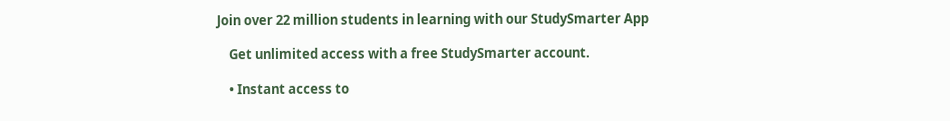Join over 22 million students in learning with our StudySmarter App

    Get unlimited access with a free StudySmarter account.

    • Instant access to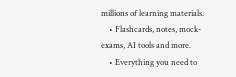millions of learning materials.
    • Flashcards, notes, mock-exams, AI tools and more.
    • Everything you need to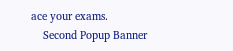ace your exams.
    Second Popup Banner